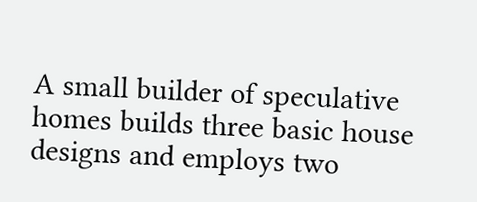A small builder of speculative homes builds three basic house designs and employs two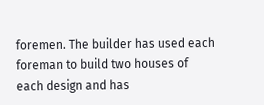foremen. The builder has used each foreman to build two houses of each design and has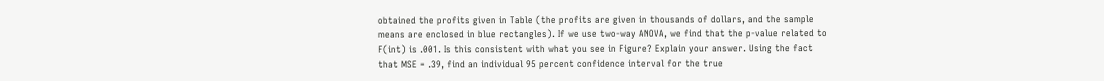obtained the profits given in Table (the profits are given in thousands of dollars, and the sample means are enclosed in blue rectangles). If we use two-way ANOVA, we find that the p-value related to F(int) is .001. Is this consistent with what you see in Figure? Explain your answer. Using the fact that MSE = .39, find an individual 95 percent confidence interval for the true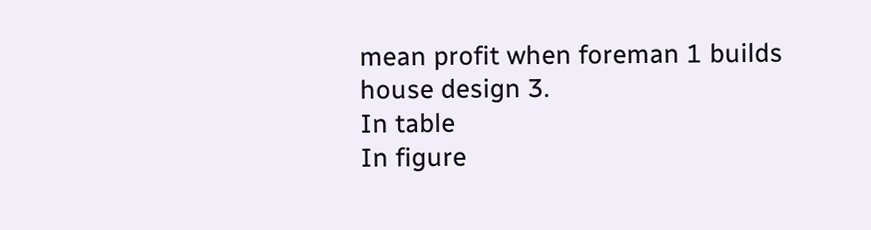mean profit when foreman 1 builds house design 3.
In table
In figure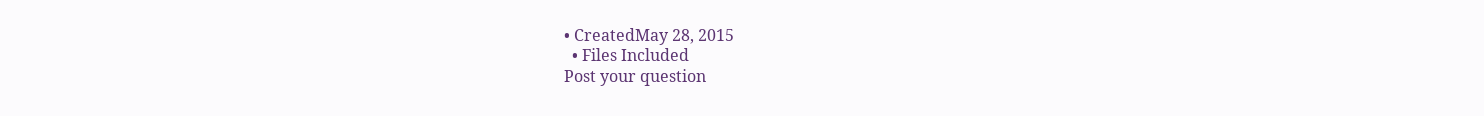• CreatedMay 28, 2015
  • Files Included
Post your question